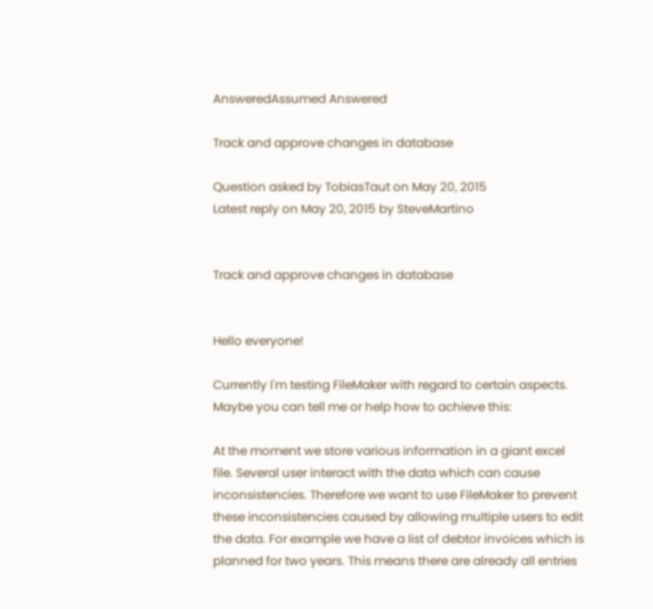AnsweredAssumed Answered

Track and approve changes in database

Question asked by TobiasTaut on May 20, 2015
Latest reply on May 20, 2015 by SteveMartino


Track and approve changes in database


Hello everyone!

Currently I'm testing FileMaker with regard to certain aspects. Maybe you can tell me or help how to achieve this:

At the moment we store various information in a giant excel file. Several user interact with the data which can cause inconsistencies. Therefore we want to use FileMaker to prevent these inconsistencies caused by allowing multiple users to edit the data. For example we have a list of debtor invoices which is planned for two years. This means there are already all entries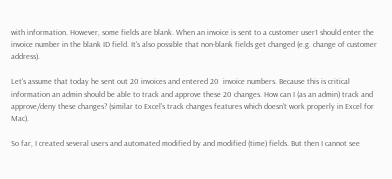with information. However, some fields are blank. When an invoice is sent to a customer user1 should enter the invoice number in the blank ID field. It's also possible that non-blank fields get changed (e.g. change of customer address).

Let's assume that today he sent out 20 invoices and entered 20  invoice numbers. Because this is critical information an admin should be able to track and approve these 20 changes. How can I (as an admin) track and approve/deny these changes? (similar to Excel's track changes features which doesn't work properly in Excel for Mac).

So far, I created several users and automated modified by and modified (time) fields. But then I cannot see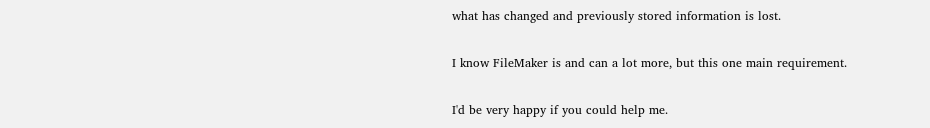what has changed and previously stored information is lost.

I know FileMaker is and can a lot more, but this one main requirement.

I'd be very happy if you could help me.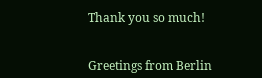Thank you so much!


Greetings from Berlin